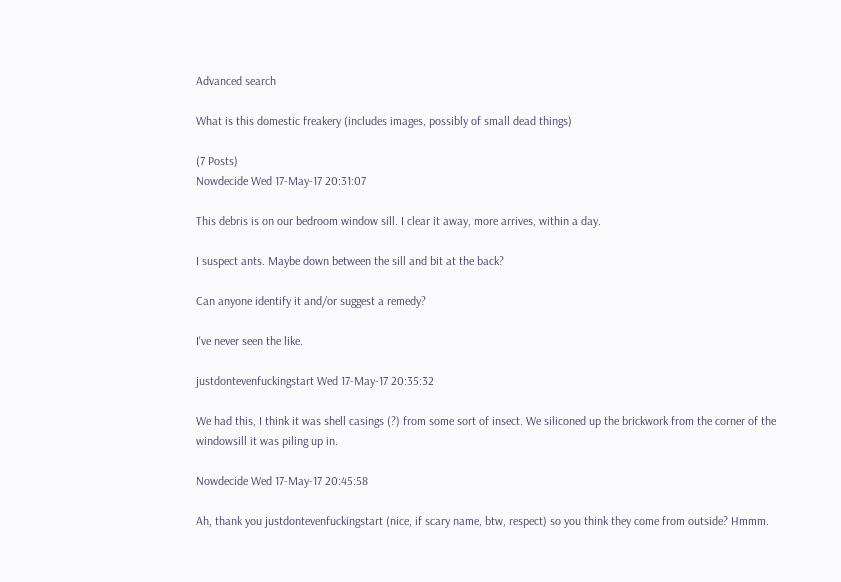Advanced search

What is this domestic freakery (includes images, possibly of small dead things)

(7 Posts)
Nowdecide Wed 17-May-17 20:31:07

This debris is on our bedroom window sill. I clear it away, more arrives, within a day.

I suspect ants. Maybe down between the sill and bit at the back?

Can anyone identify it and/or suggest a remedy?

I've never seen the like.

justdontevenfuckingstart Wed 17-May-17 20:35:32

We had this, I think it was shell casings (?) from some sort of insect. We siliconed up the brickwork from the corner of the windowsill it was piling up in.

Nowdecide Wed 17-May-17 20:45:58

Ah, thank you justdontevenfuckingstart (nice, if scary name, btw, respect) so you think they come from outside? Hmmm.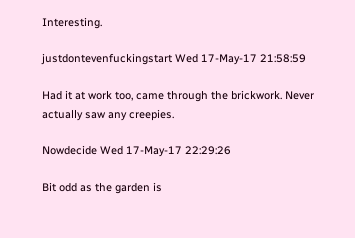Interesting.

justdontevenfuckingstart Wed 17-May-17 21:58:59

Had it at work too, came through the brickwork. Never actually saw any creepies.

Nowdecide Wed 17-May-17 22:29:26

Bit odd as the garden is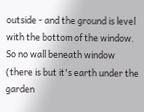outside - and the ground is level with the bottom of the window. So no wall beneath window (there is but it's earth under the garden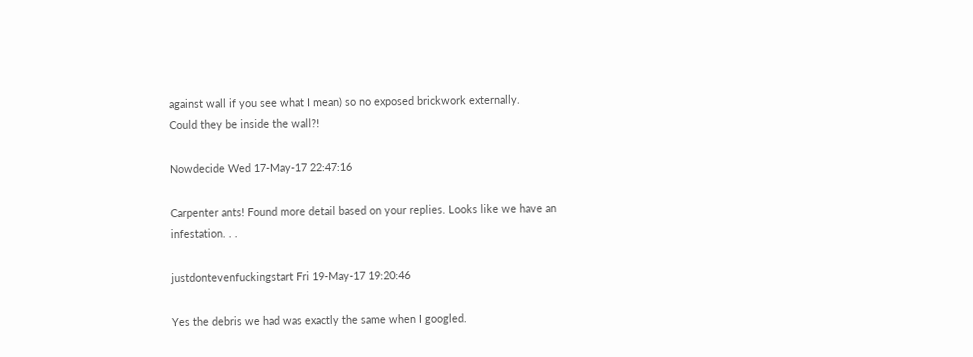against wall if you see what I mean) so no exposed brickwork externally.
Could they be inside the wall?!

Nowdecide Wed 17-May-17 22:47:16

Carpenter ants! Found more detail based on your replies. Looks like we have an infestation. . .

justdontevenfuckingstart Fri 19-May-17 19:20:46

Yes the debris we had was exactly the same when I googled.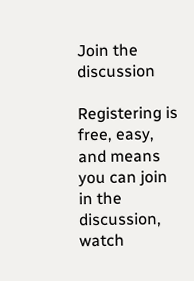Join the discussion

Registering is free, easy, and means you can join in the discussion, watch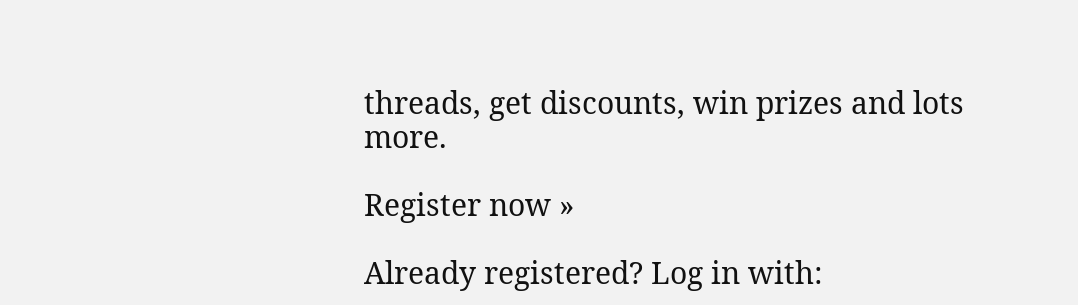threads, get discounts, win prizes and lots more.

Register now »

Already registered? Log in with: